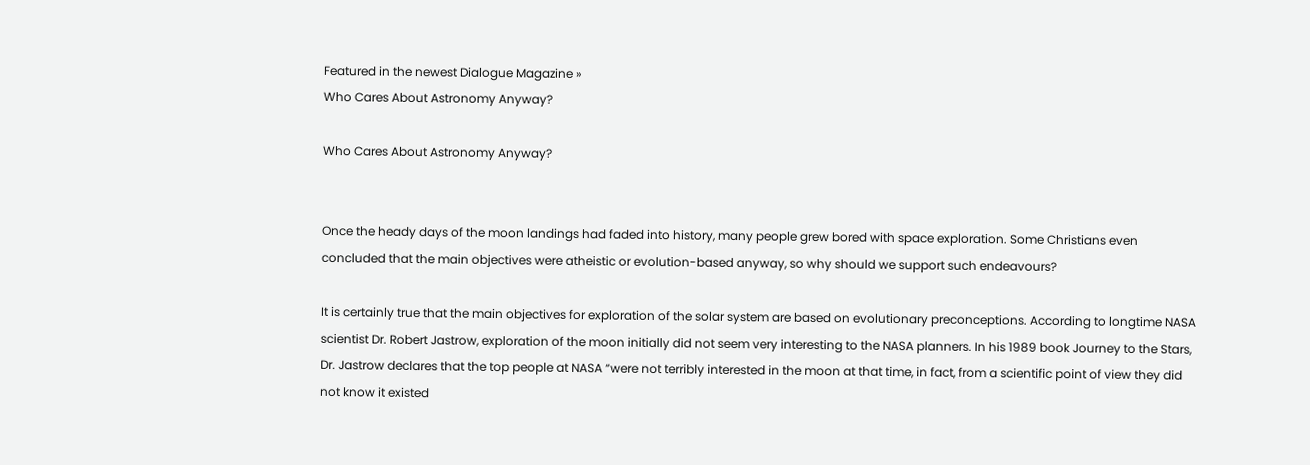Featured in the newest Dialogue Magazine »
Who Cares About Astronomy Anyway?

Who Cares About Astronomy Anyway?


Once the heady days of the moon landings had faded into history, many people grew bored with space exploration. Some Christians even concluded that the main objectives were atheistic or evolution-based anyway, so why should we support such endeavours?

It is certainly true that the main objectives for exploration of the solar system are based on evolutionary preconceptions. According to longtime NASA scientist Dr. Robert Jastrow, exploration of the moon initially did not seem very interesting to the NASA planners. In his 1989 book Journey to the Stars, Dr. Jastrow declares that the top people at NASA “were not terribly interested in the moon at that time, in fact, from a scientific point of view they did not know it existed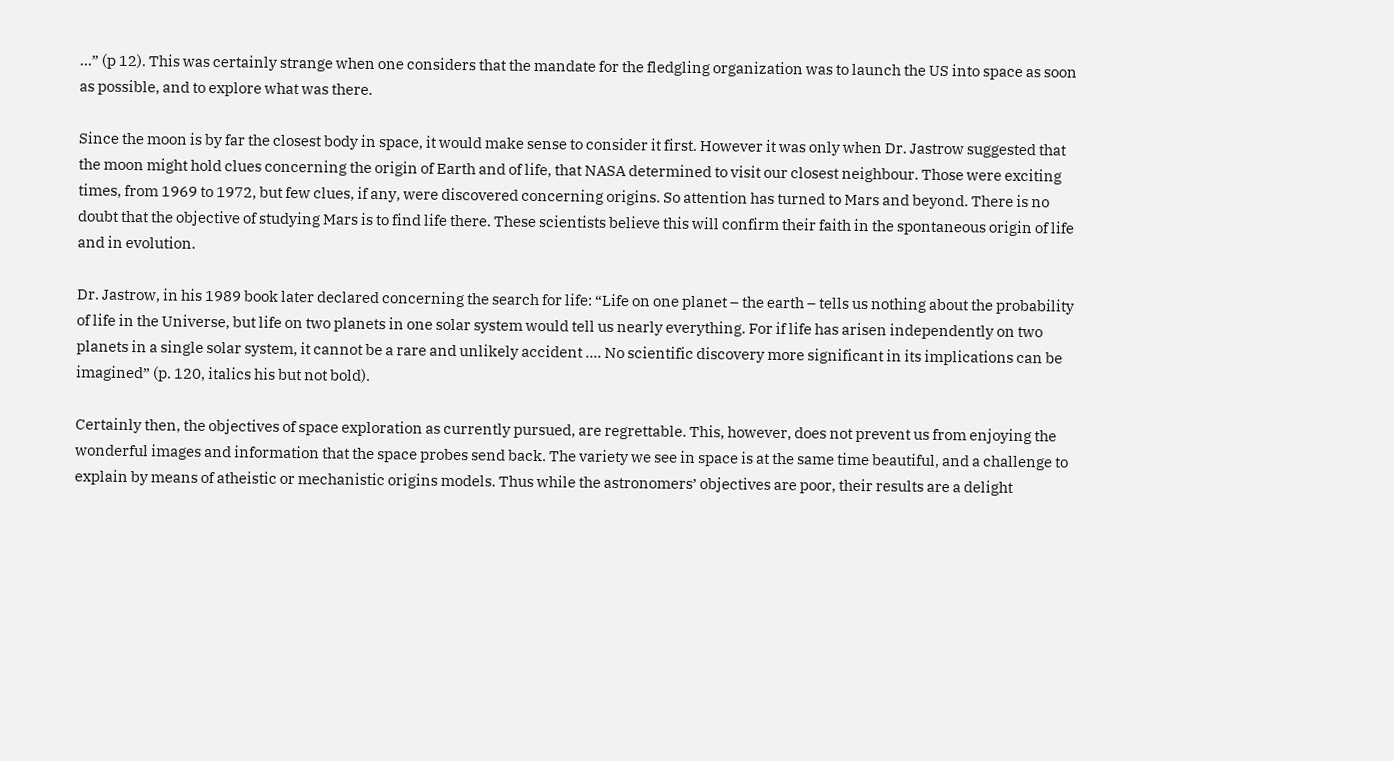…” (p 12). This was certainly strange when one considers that the mandate for the fledgling organization was to launch the US into space as soon as possible, and to explore what was there.

Since the moon is by far the closest body in space, it would make sense to consider it first. However it was only when Dr. Jastrow suggested that the moon might hold clues concerning the origin of Earth and of life, that NASA determined to visit our closest neighbour. Those were exciting times, from 1969 to 1972, but few clues, if any, were discovered concerning origins. So attention has turned to Mars and beyond. There is no doubt that the objective of studying Mars is to find life there. These scientists believe this will confirm their faith in the spontaneous origin of life and in evolution.

Dr. Jastrow, in his 1989 book later declared concerning the search for life: “Life on one planet – the earth – tells us nothing about the probability of life in the Universe, but life on two planets in one solar system would tell us nearly everything. For if life has arisen independently on two planets in a single solar system, it cannot be a rare and unlikely accident …. No scientific discovery more significant in its implications can be imagined” (p. 120, italics his but not bold).

Certainly then, the objectives of space exploration as currently pursued, are regrettable. This, however, does not prevent us from enjoying the wonderful images and information that the space probes send back. The variety we see in space is at the same time beautiful, and a challenge to explain by means of atheistic or mechanistic origins models. Thus while the astronomers’ objectives are poor, their results are a delight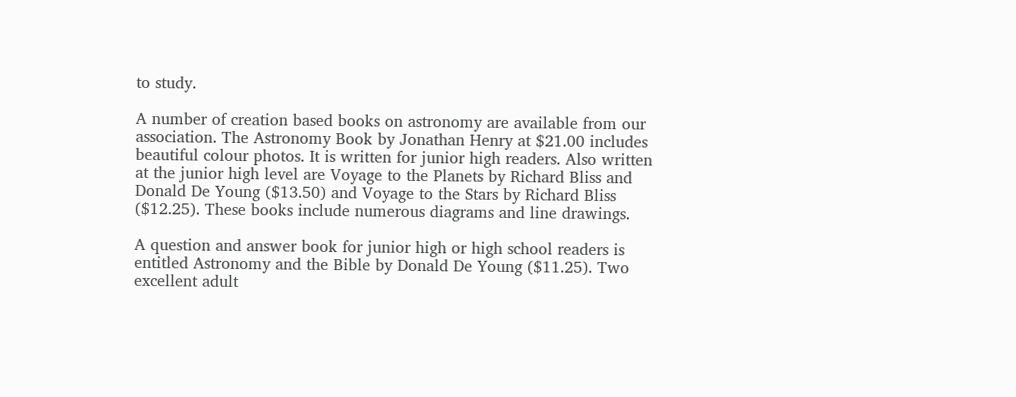to study.

A number of creation based books on astronomy are available from our association. The Astronomy Book by Jonathan Henry at $21.00 includes beautiful colour photos. It is written for junior high readers. Also written at the junior high level are Voyage to the Planets by Richard Bliss and Donald De Young ($13.50) and Voyage to the Stars by Richard Bliss ($12.25). These books include numerous diagrams and line drawings.

A question and answer book for junior high or high school readers is entitled Astronomy and the Bible by Donald De Young ($11.25). Two excellent adult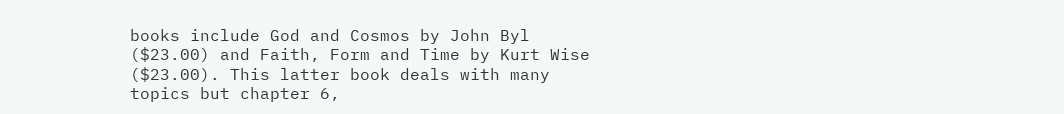books include God and Cosmos by John Byl ($23.00) and Faith, Form and Time by Kurt Wise ($23.00). This latter book deals with many topics but chapter 6,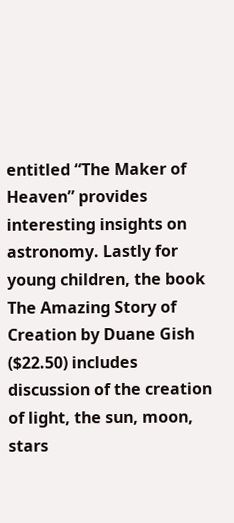entitled “The Maker of Heaven” provides interesting insights on astronomy. Lastly for young children, the book The Amazing Story of Creation by Duane Gish ($22.50) includes discussion of the creation of light, the sun, moon, stars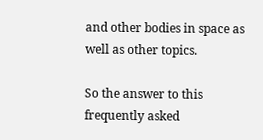and other bodies in space as well as other topics.

So the answer to this frequently asked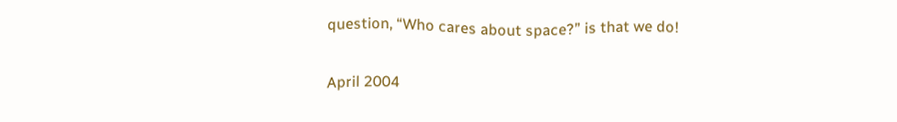question, “Who cares about space?” is that we do!

April 2004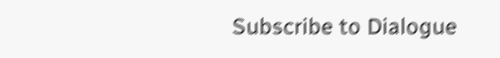Subscribe to Dialogue